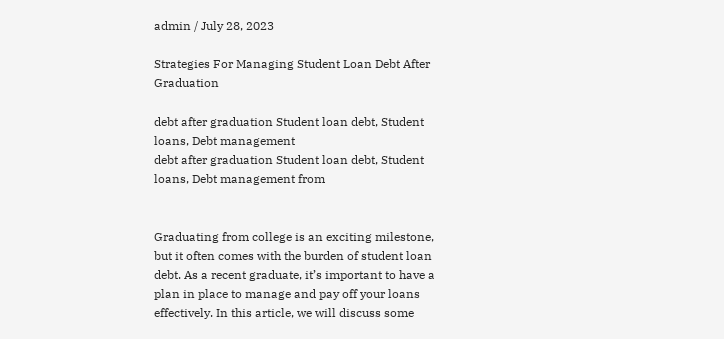admin / July 28, 2023

Strategies For Managing Student Loan Debt After Graduation

debt after graduation Student loan debt, Student loans, Debt management
debt after graduation Student loan debt, Student loans, Debt management from


Graduating from college is an exciting milestone, but it often comes with the burden of student loan debt. As a recent graduate, it’s important to have a plan in place to manage and pay off your loans effectively. In this article, we will discuss some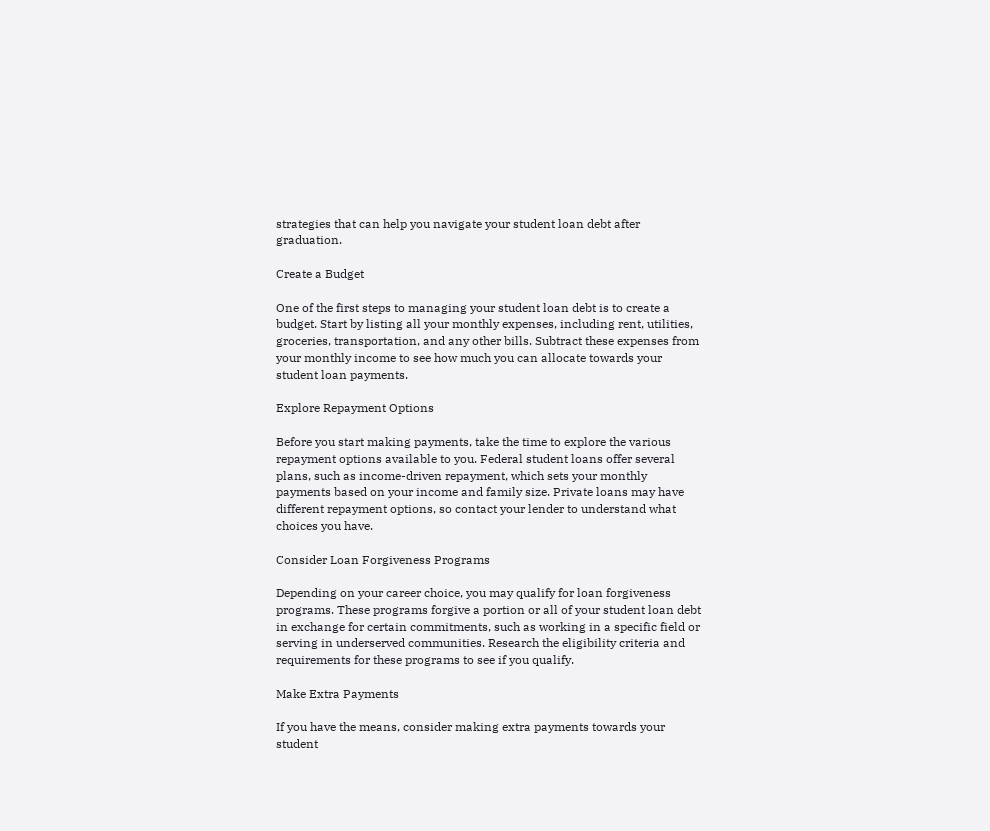strategies that can help you navigate your student loan debt after graduation.

Create a Budget

One of the first steps to managing your student loan debt is to create a budget. Start by listing all your monthly expenses, including rent, utilities, groceries, transportation, and any other bills. Subtract these expenses from your monthly income to see how much you can allocate towards your student loan payments.

Explore Repayment Options

Before you start making payments, take the time to explore the various repayment options available to you. Federal student loans offer several plans, such as income-driven repayment, which sets your monthly payments based on your income and family size. Private loans may have different repayment options, so contact your lender to understand what choices you have.

Consider Loan Forgiveness Programs

Depending on your career choice, you may qualify for loan forgiveness programs. These programs forgive a portion or all of your student loan debt in exchange for certain commitments, such as working in a specific field or serving in underserved communities. Research the eligibility criteria and requirements for these programs to see if you qualify.

Make Extra Payments

If you have the means, consider making extra payments towards your student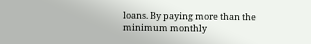loans. By paying more than the minimum monthly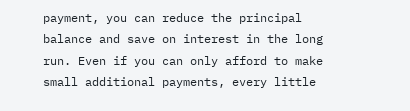payment, you can reduce the principal balance and save on interest in the long run. Even if you can only afford to make small additional payments, every little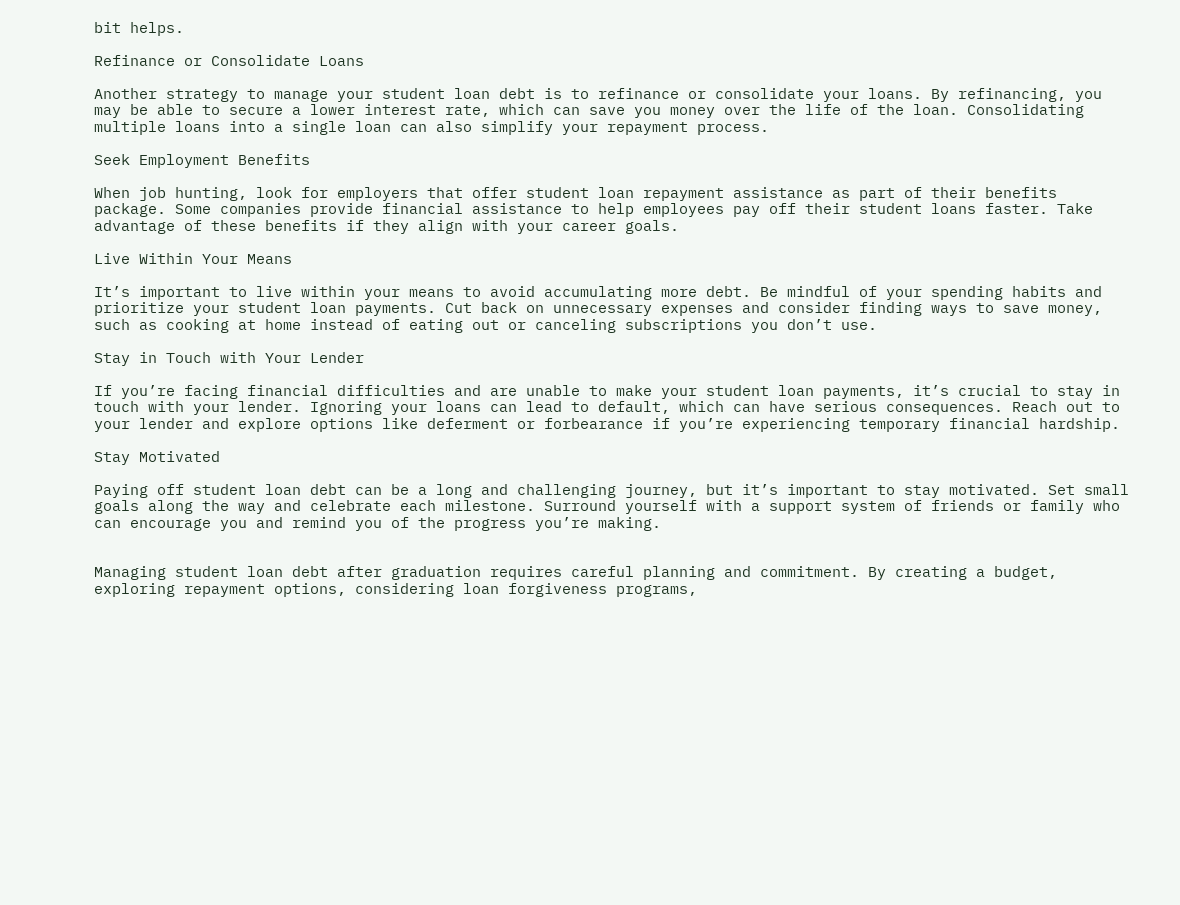bit helps.

Refinance or Consolidate Loans

Another strategy to manage your student loan debt is to refinance or consolidate your loans. By refinancing, you may be able to secure a lower interest rate, which can save you money over the life of the loan. Consolidating multiple loans into a single loan can also simplify your repayment process.

Seek Employment Benefits

When job hunting, look for employers that offer student loan repayment assistance as part of their benefits package. Some companies provide financial assistance to help employees pay off their student loans faster. Take advantage of these benefits if they align with your career goals.

Live Within Your Means

It’s important to live within your means to avoid accumulating more debt. Be mindful of your spending habits and prioritize your student loan payments. Cut back on unnecessary expenses and consider finding ways to save money, such as cooking at home instead of eating out or canceling subscriptions you don’t use.

Stay in Touch with Your Lender

If you’re facing financial difficulties and are unable to make your student loan payments, it’s crucial to stay in touch with your lender. Ignoring your loans can lead to default, which can have serious consequences. Reach out to your lender and explore options like deferment or forbearance if you’re experiencing temporary financial hardship.

Stay Motivated

Paying off student loan debt can be a long and challenging journey, but it’s important to stay motivated. Set small goals along the way and celebrate each milestone. Surround yourself with a support system of friends or family who can encourage you and remind you of the progress you’re making.


Managing student loan debt after graduation requires careful planning and commitment. By creating a budget, exploring repayment options, considering loan forgiveness programs,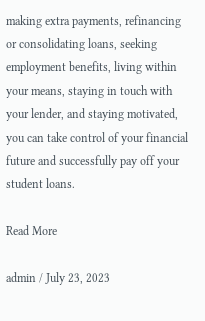making extra payments, refinancing or consolidating loans, seeking employment benefits, living within your means, staying in touch with your lender, and staying motivated, you can take control of your financial future and successfully pay off your student loans.

Read More

admin / July 23, 2023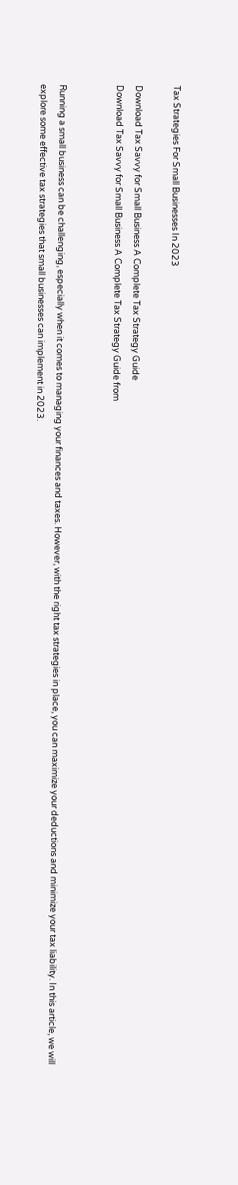Tax Strategies For Small Businesses In 2023

Download Tax Savvy for Small Business A Complete Tax Strategy Guide
Download Tax Savvy for Small Business A Complete Tax Strategy Guide from


Running a small business can be challenging, especially when it comes to managing your finances and taxes. However, with the right tax strategies in place, you can maximize your deductions and minimize your tax liability. In this article, we will explore some effective tax strategies that small businesses can implement in 2023.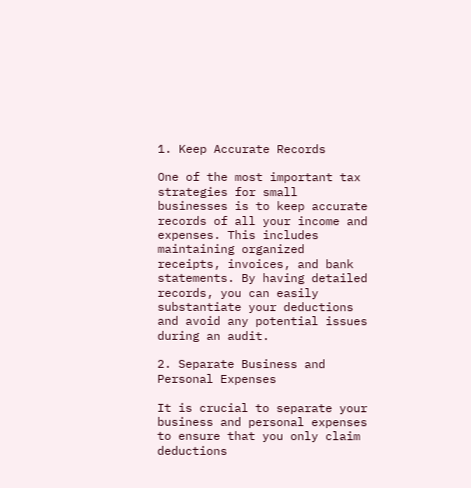1. Keep Accurate Records

One of the most important tax strategies for small businesses is to keep accurate records of all your income and expenses. This includes maintaining organized receipts, invoices, and bank statements. By having detailed records, you can easily substantiate your deductions and avoid any potential issues during an audit.

2. Separate Business and Personal Expenses

It is crucial to separate your business and personal expenses to ensure that you only claim deductions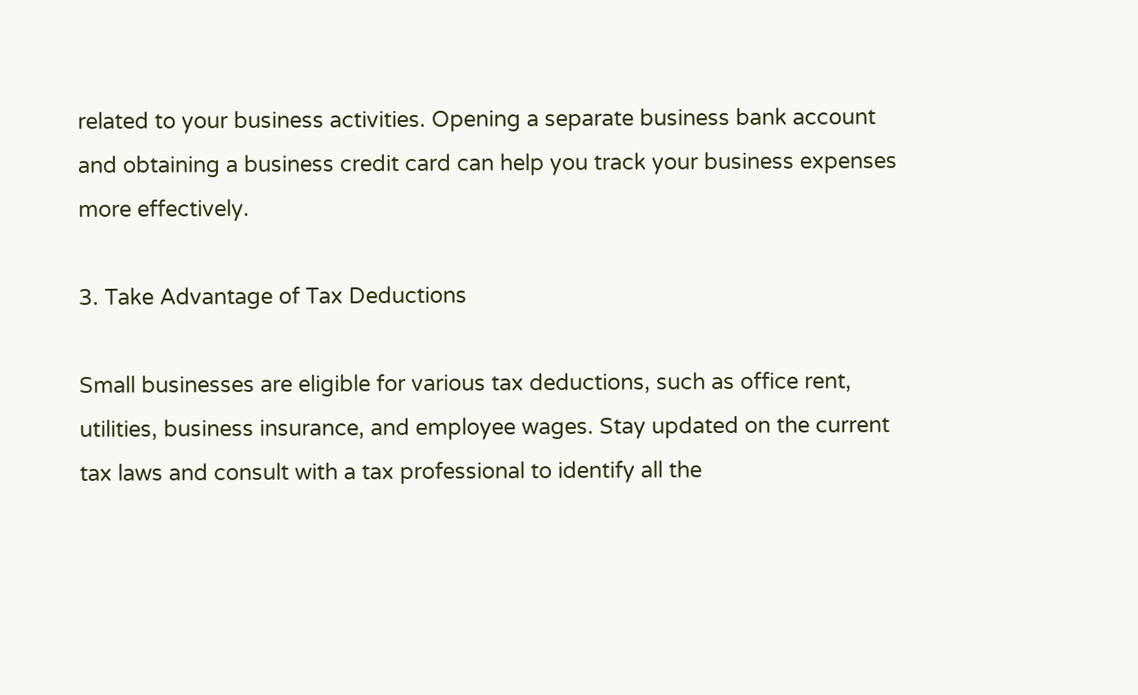related to your business activities. Opening a separate business bank account and obtaining a business credit card can help you track your business expenses more effectively.

3. Take Advantage of Tax Deductions

Small businesses are eligible for various tax deductions, such as office rent, utilities, business insurance, and employee wages. Stay updated on the current tax laws and consult with a tax professional to identify all the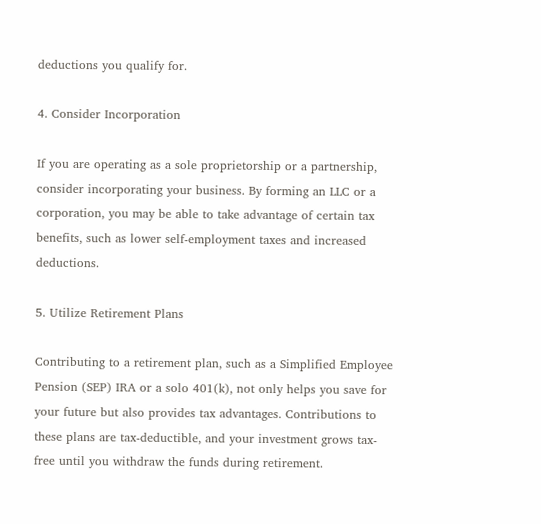deductions you qualify for.

4. Consider Incorporation

If you are operating as a sole proprietorship or a partnership, consider incorporating your business. By forming an LLC or a corporation, you may be able to take advantage of certain tax benefits, such as lower self-employment taxes and increased deductions.

5. Utilize Retirement Plans

Contributing to a retirement plan, such as a Simplified Employee Pension (SEP) IRA or a solo 401(k), not only helps you save for your future but also provides tax advantages. Contributions to these plans are tax-deductible, and your investment grows tax-free until you withdraw the funds during retirement.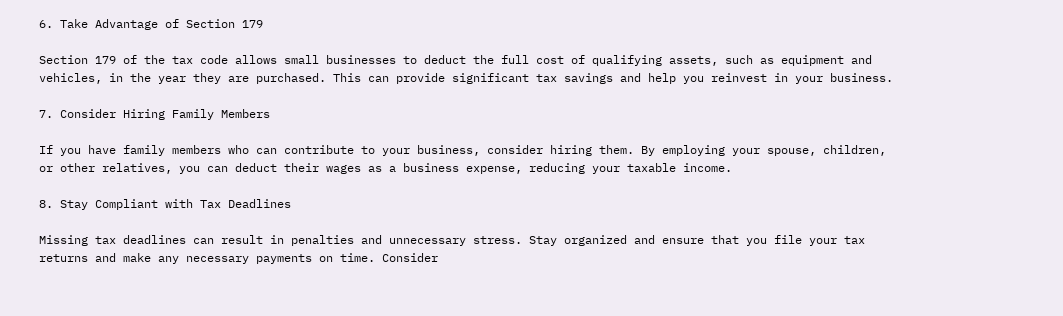6. Take Advantage of Section 179

Section 179 of the tax code allows small businesses to deduct the full cost of qualifying assets, such as equipment and vehicles, in the year they are purchased. This can provide significant tax savings and help you reinvest in your business.

7. Consider Hiring Family Members

If you have family members who can contribute to your business, consider hiring them. By employing your spouse, children, or other relatives, you can deduct their wages as a business expense, reducing your taxable income.

8. Stay Compliant with Tax Deadlines

Missing tax deadlines can result in penalties and unnecessary stress. Stay organized and ensure that you file your tax returns and make any necessary payments on time. Consider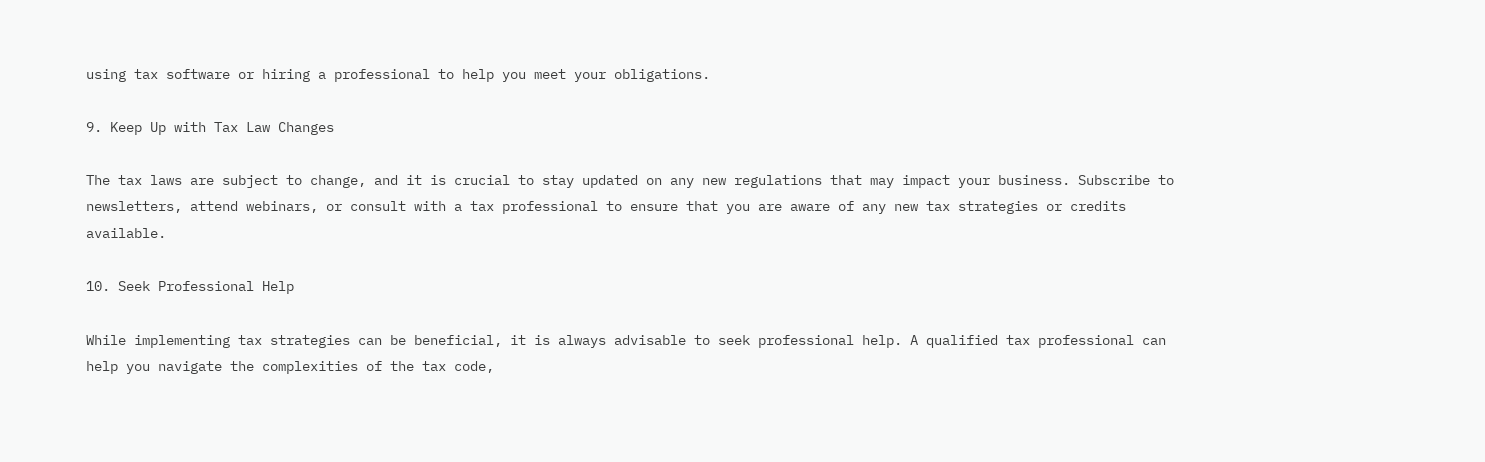using tax software or hiring a professional to help you meet your obligations.

9. Keep Up with Tax Law Changes

The tax laws are subject to change, and it is crucial to stay updated on any new regulations that may impact your business. Subscribe to newsletters, attend webinars, or consult with a tax professional to ensure that you are aware of any new tax strategies or credits available.

10. Seek Professional Help

While implementing tax strategies can be beneficial, it is always advisable to seek professional help. A qualified tax professional can help you navigate the complexities of the tax code,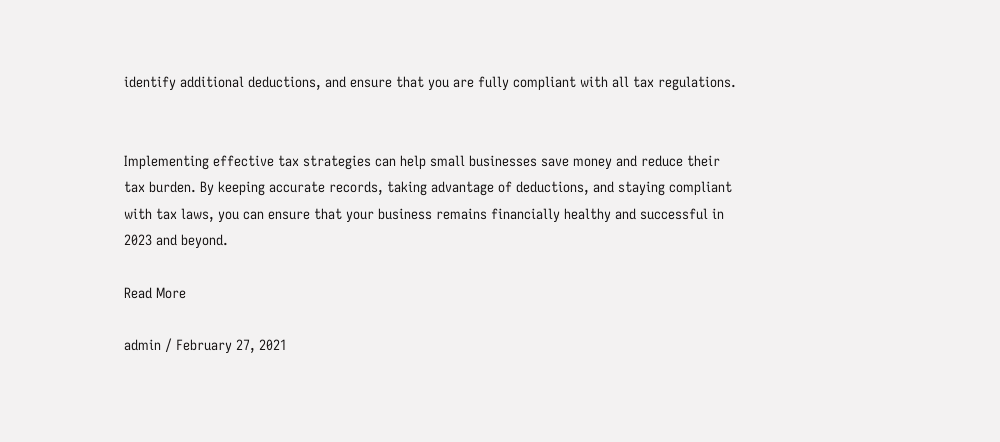identify additional deductions, and ensure that you are fully compliant with all tax regulations.


Implementing effective tax strategies can help small businesses save money and reduce their tax burden. By keeping accurate records, taking advantage of deductions, and staying compliant with tax laws, you can ensure that your business remains financially healthy and successful in 2023 and beyond.

Read More

admin / February 27, 2021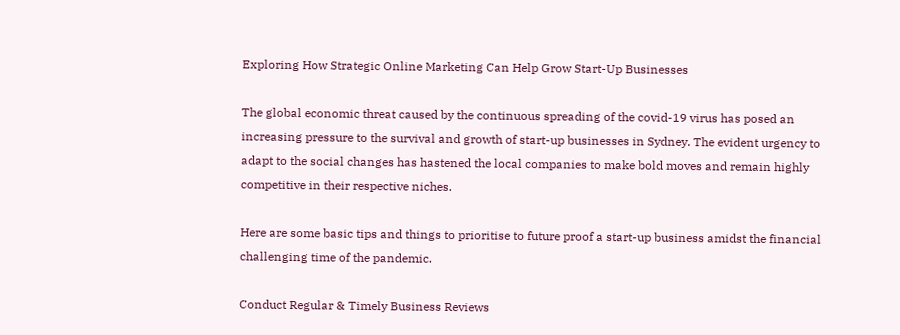Exploring How Strategic Online Marketing Can Help Grow Start-Up Businesses

The global economic threat caused by the continuous spreading of the covid-19 virus has posed an increasing pressure to the survival and growth of start-up businesses in Sydney. The evident urgency to adapt to the social changes has hastened the local companies to make bold moves and remain highly competitive in their respective niches.

Here are some basic tips and things to prioritise to future proof a start-up business amidst the financial challenging time of the pandemic.

Conduct Regular & Timely Business Reviews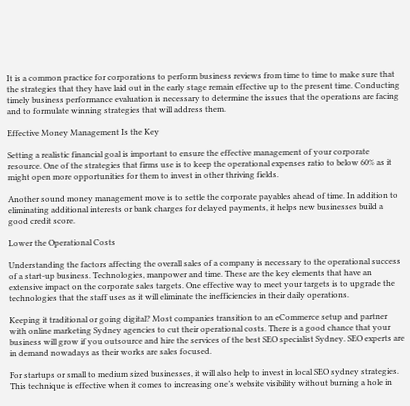It is a common practice for corporations to perform business reviews from time to time to make sure that the strategies that they have laid out in the early stage remain effective up to the present time. Conducting timely business performance evaluation is necessary to determine the issues that the operations are facing and to formulate winning strategies that will address them.

Effective Money Management Is the Key

Setting a realistic financial goal is important to ensure the effective management of your corporate resource. One of the strategies that firms use is to keep the operational expenses ratio to below 60% as it might open more opportunities for them to invest in other thriving fields.

Another sound money management move is to settle the corporate payables ahead of time. In addition to eliminating additional interests or bank charges for delayed payments, it helps new businesses build a good credit score.

Lower the Operational Costs

Understanding the factors affecting the overall sales of a company is necessary to the operational success of a start-up business. Technologies, manpower and time. These are the key elements that have an extensive impact on the corporate sales targets. One effective way to meet your targets is to upgrade the technologies that the staff uses as it will eliminate the inefficiencies in their daily operations.

Keeping it traditional or going digital? Most companies transition to an eCommerce setup and partner with online marketing Sydney agencies to cut their operational costs. There is a good chance that your business will grow if you outsource and hire the services of the best SEO specialist Sydney. SEO experts are in demand nowadays as their works are sales focused.

For startups or small to medium sized businesses, it will also help to invest in local SEO sydney strategies. This technique is effective when it comes to increasing one’s website visibility without burning a hole in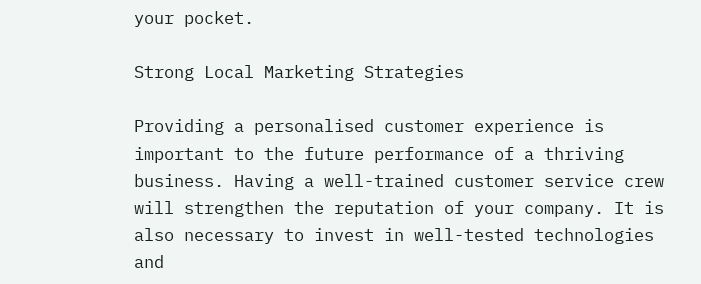your pocket.

Strong Local Marketing Strategies

Providing a personalised customer experience is important to the future performance of a thriving business. Having a well-trained customer service crew will strengthen the reputation of your company. It is also necessary to invest in well-tested technologies and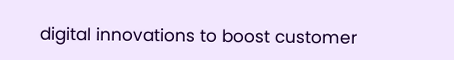digital innovations to boost customer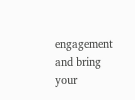engagement and bring your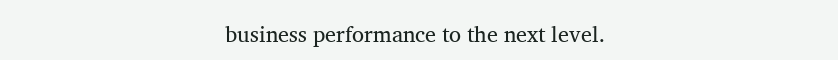business performance to the next level.